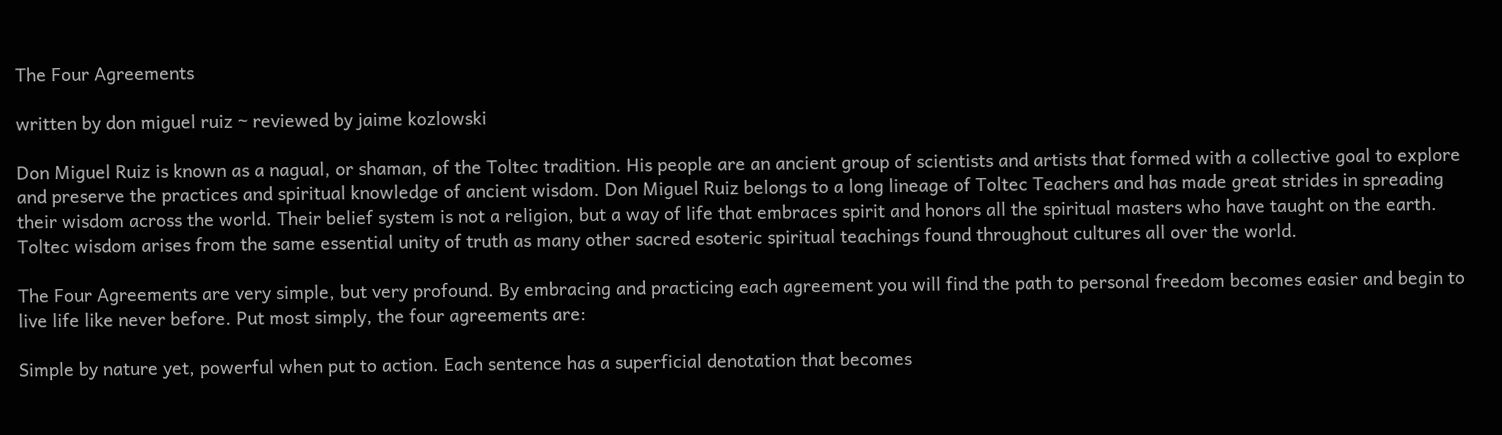The Four Agreements

written by don miguel ruiz ~ reviewed by jaime kozlowski

Don Miguel Ruiz is known as a nagual, or shaman, of the Toltec tradition. His people are an ancient group of scientists and artists that formed with a collective goal to explore and preserve the practices and spiritual knowledge of ancient wisdom. Don Miguel Ruiz belongs to a long lineage of Toltec Teachers and has made great strides in spreading their wisdom across the world. Their belief system is not a religion, but a way of life that embraces spirit and honors all the spiritual masters who have taught on the earth. Toltec wisdom arises from the same essential unity of truth as many other sacred esoteric spiritual teachings found throughout cultures all over the world.

The Four Agreements are very simple, but very profound. By embracing and practicing each agreement you will find the path to personal freedom becomes easier and begin to live life like never before. Put most simply, the four agreements are:

Simple by nature yet, powerful when put to action. Each sentence has a superficial denotation that becomes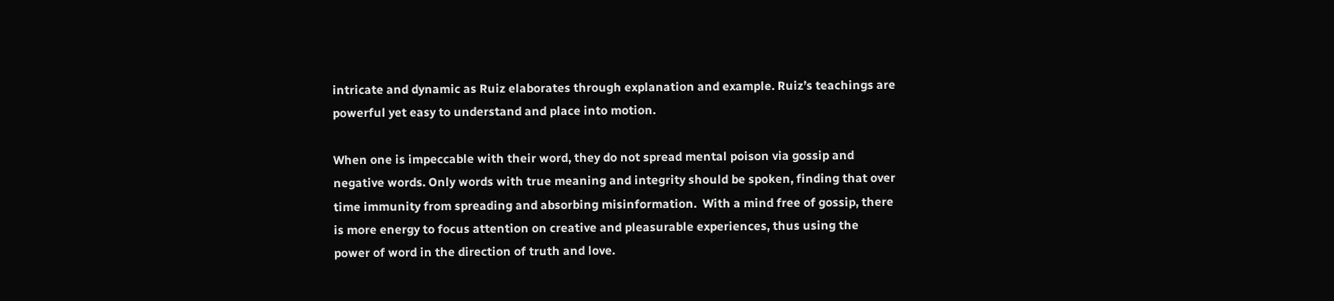intricate and dynamic as Ruiz elaborates through explanation and example. Ruiz’s teachings are powerful yet easy to understand and place into motion.

When one is impeccable with their word, they do not spread mental poison via gossip and negative words. Only words with true meaning and integrity should be spoken, finding that over time immunity from spreading and absorbing misinformation.  With a mind free of gossip, there is more energy to focus attention on creative and pleasurable experiences, thus using the power of word in the direction of truth and love.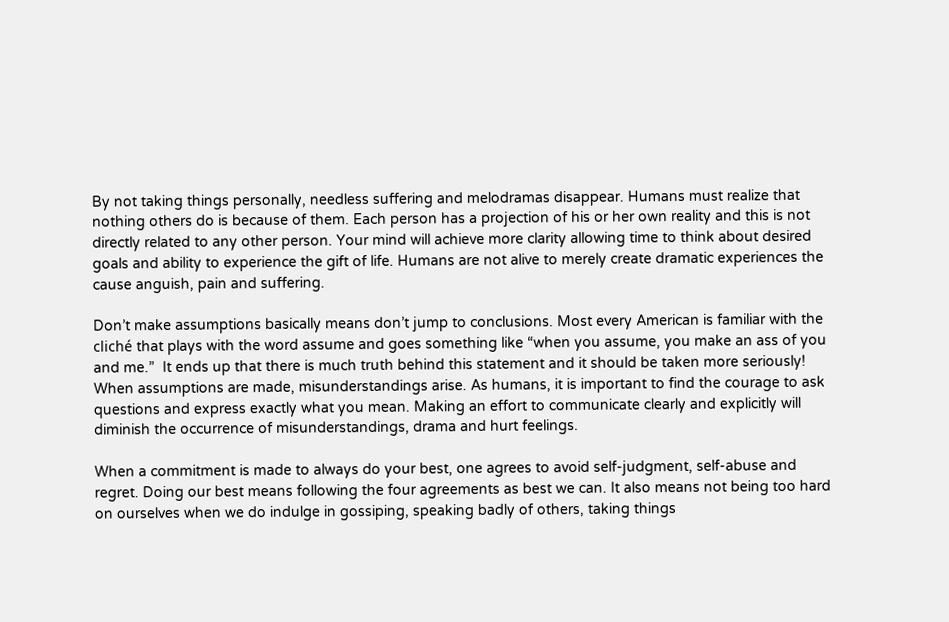By not taking things personally, needless suffering and melodramas disappear. Humans must realize that nothing others do is because of them. Each person has a projection of his or her own reality and this is not directly related to any other person. Your mind will achieve more clarity allowing time to think about desired goals and ability to experience the gift of life. Humans are not alive to merely create dramatic experiences the cause anguish, pain and suffering.

Don’t make assumptions basically means don’t jump to conclusions. Most every American is familiar with the cliché that plays with the word assume and goes something like “when you assume, you make an ass of you and me.”  It ends up that there is much truth behind this statement and it should be taken more seriously! When assumptions are made, misunderstandings arise. As humans, it is important to find the courage to ask questions and express exactly what you mean. Making an effort to communicate clearly and explicitly will diminish the occurrence of misunderstandings, drama and hurt feelings.

When a commitment is made to always do your best, one agrees to avoid self-judgment, self-abuse and regret. Doing our best means following the four agreements as best we can. It also means not being too hard on ourselves when we do indulge in gossiping, speaking badly of others, taking things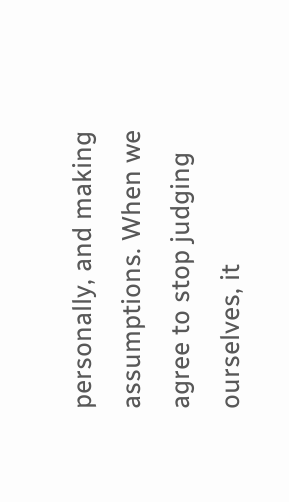personally, and making assumptions. When we agree to stop judging ourselves, it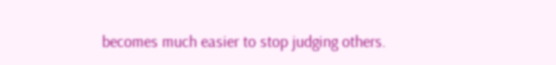becomes much easier to stop judging others.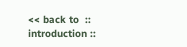<< back to  ::  introduction ::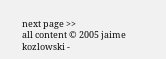next page >>
all content © 2005 jaime kozlowski -